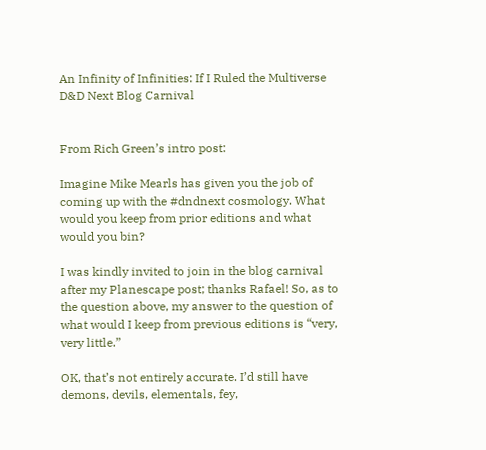An Infinity of Infinities: If I Ruled the Multiverse D&D Next Blog Carnival


From Rich Green’s intro post:

Imagine Mike Mearls has given you the job of coming up with the #dndnext cosmology. What would you keep from prior editions and what would you bin?

I was kindly invited to join in the blog carnival after my Planescape post; thanks Rafael! So, as to the question above, my answer to the question of what would I keep from previous editions is “very, very little.”

OK, that’s not entirely accurate. I’d still have demons, devils, elementals, fey,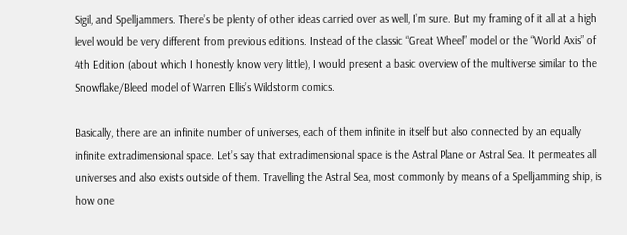Sigil, and Spelljammers. There’s be plenty of other ideas carried over as well, I’m sure. But my framing of it all at a high level would be very different from previous editions. Instead of the classic “Great Wheel” model or the “World Axis” of 4th Edition (about which I honestly know very little), I would present a basic overview of the multiverse similar to the Snowflake/Bleed model of Warren Ellis’s Wildstorm comics.

Basically, there are an infinite number of universes, each of them infinite in itself but also connected by an equally infinite extradimensional space. Let’s say that extradimensional space is the Astral Plane or Astral Sea. It permeates all universes and also exists outside of them. Travelling the Astral Sea, most commonly by means of a Spelljamming ship, is how one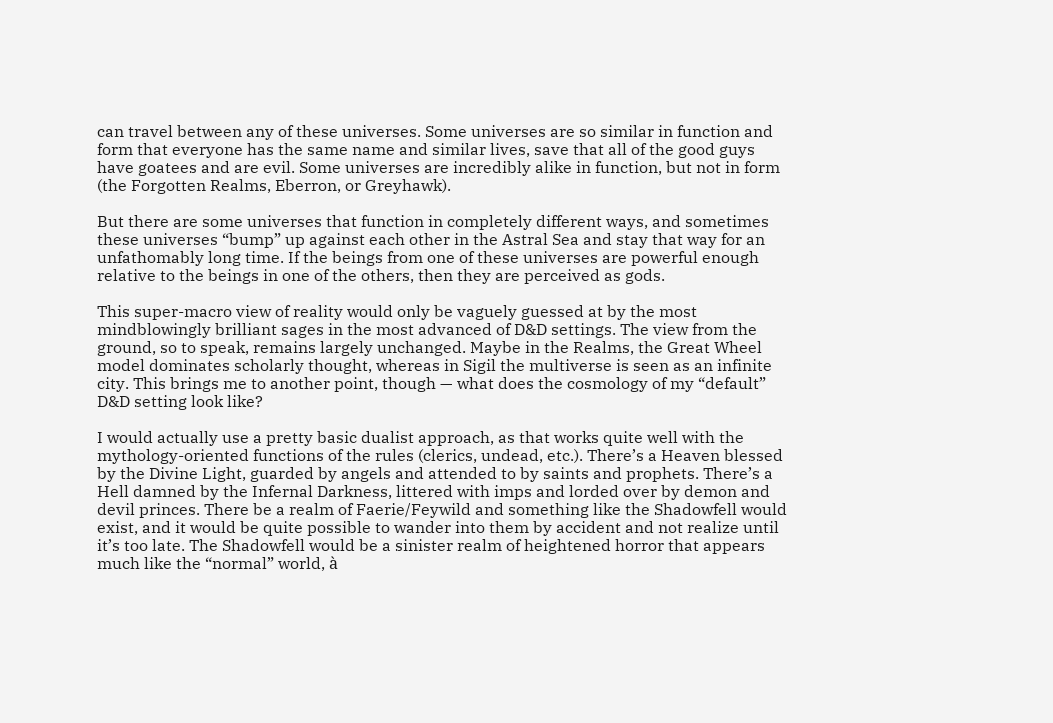can travel between any of these universes. Some universes are so similar in function and form that everyone has the same name and similar lives, save that all of the good guys have goatees and are evil. Some universes are incredibly alike in function, but not in form (the Forgotten Realms, Eberron, or Greyhawk).

But there are some universes that function in completely different ways, and sometimes these universes “bump” up against each other in the Astral Sea and stay that way for an unfathomably long time. If the beings from one of these universes are powerful enough relative to the beings in one of the others, then they are perceived as gods.

This super-macro view of reality would only be vaguely guessed at by the most mindblowingly brilliant sages in the most advanced of D&D settings. The view from the ground, so to speak, remains largely unchanged. Maybe in the Realms, the Great Wheel model dominates scholarly thought, whereas in Sigil the multiverse is seen as an infinite city. This brings me to another point, though — what does the cosmology of my “default” D&D setting look like?

I would actually use a pretty basic dualist approach, as that works quite well with the mythology-oriented functions of the rules (clerics, undead, etc.). There’s a Heaven blessed by the Divine Light, guarded by angels and attended to by saints and prophets. There’s a Hell damned by the Infernal Darkness, littered with imps and lorded over by demon and devil princes. There be a realm of Faerie/Feywild and something like the Shadowfell would exist, and it would be quite possible to wander into them by accident and not realize until it’s too late. The Shadowfell would be a sinister realm of heightened horror that appears much like the “normal” world, à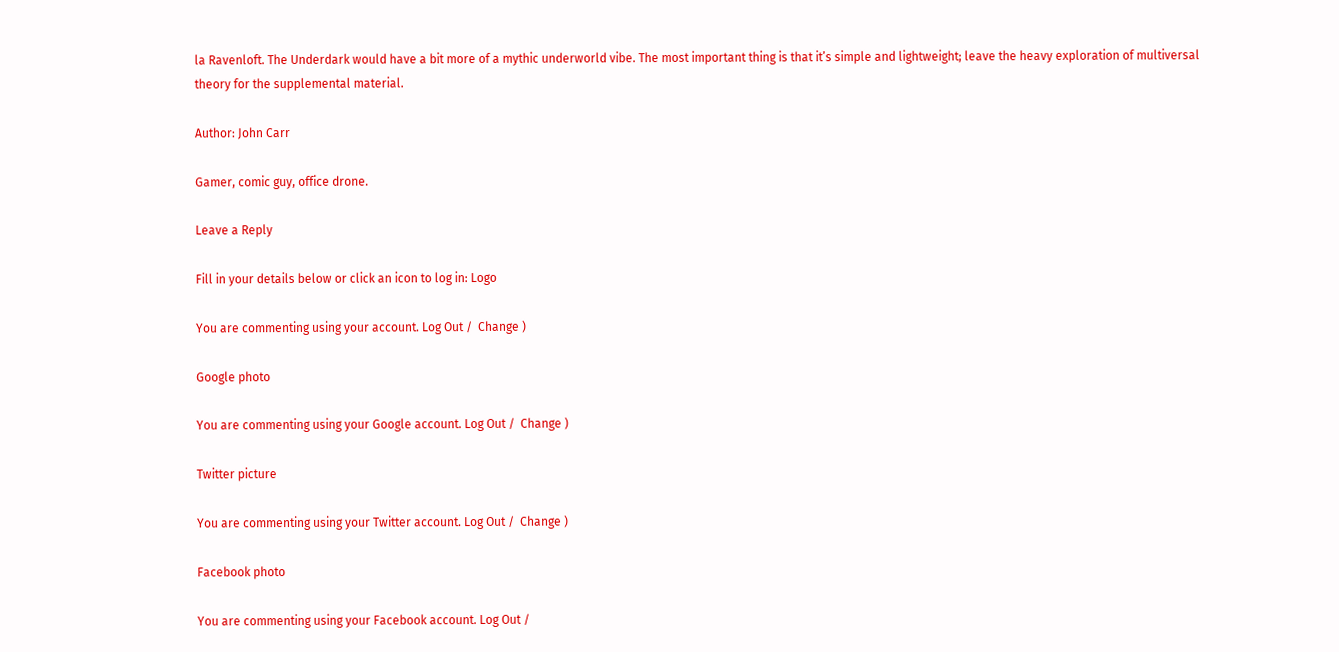la Ravenloft. The Underdark would have a bit more of a mythic underworld vibe. The most important thing is that it’s simple and lightweight; leave the heavy exploration of multiversal theory for the supplemental material.

Author: John Carr

Gamer, comic guy, office drone.

Leave a Reply

Fill in your details below or click an icon to log in: Logo

You are commenting using your account. Log Out /  Change )

Google photo

You are commenting using your Google account. Log Out /  Change )

Twitter picture

You are commenting using your Twitter account. Log Out /  Change )

Facebook photo

You are commenting using your Facebook account. Log Out /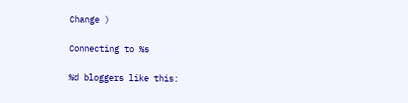Change )

Connecting to %s

%d bloggers like this: